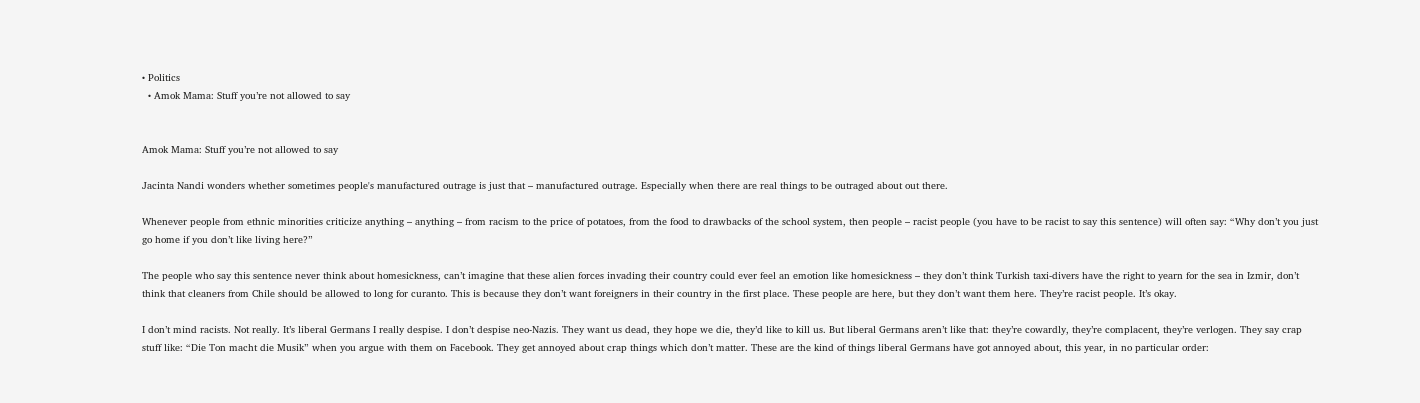• Politics
  • Amok Mama: Stuff you’re not allowed to say


Amok Mama: Stuff you’re not allowed to say

Jacinta Nandi wonders whether sometimes people's manufactured outrage is just that – manufactured outrage. Especially when there are real things to be outraged about out there.

Whenever people from ethnic minorities criticize anything – anything – from racism to the price of potatoes, from the food to drawbacks of the school system, then people – racist people (you have to be racist to say this sentence) will often say: “Why don’t you just go home if you don’t like living here?”

The people who say this sentence never think about homesickness, can’t imagine that these alien forces invading their country could ever feel an emotion like homesickness – they don’t think Turkish taxi-divers have the right to yearn for the sea in Izmir, don’t think that cleaners from Chile should be allowed to long for curanto. This is because they don’t want foreigners in their country in the first place. These people are here, but they don’t want them here. They’re racist people. It’s okay.

I don’t mind racists. Not really. It’s liberal Germans I really despise. I don’t despise neo-Nazis. They want us dead, they hope we die, they’d like to kill us. But liberal Germans aren’t like that: they’re cowardly, they’re complacent, they’re verlogen. They say crap stuff like: “Die Ton macht die Musik” when you argue with them on Facebook. They get annoyed about crap things which don’t matter. These are the kind of things liberal Germans have got annoyed about, this year, in no particular order: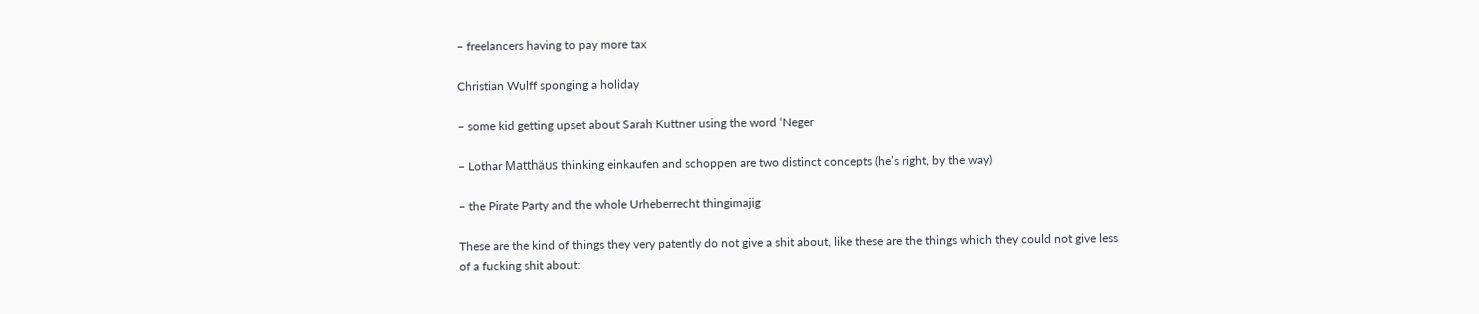– freelancers having to pay more tax

Christian Wulff sponging a holiday

– some kid getting upset about Sarah Kuttner using the word ‘Neger

– Lothar Matthäus thinking einkaufen and schoppen are two distinct concepts (he’s right, by the way)

– the Pirate Party and the whole Urheberrecht thingimajig

These are the kind of things they very patently do not give a shit about, like these are the things which they could not give less of a fucking shit about: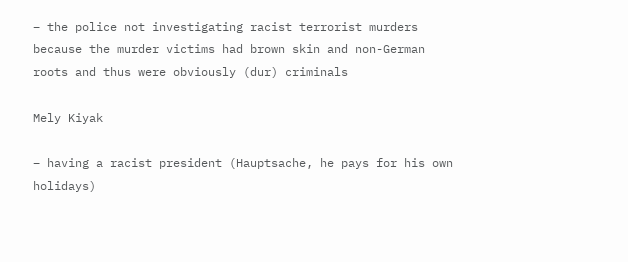– the police not investigating racist terrorist murders because the murder victims had brown skin and non-German roots and thus were obviously (dur) criminals

Mely Kiyak

– having a racist president (Hauptsache, he pays for his own holidays)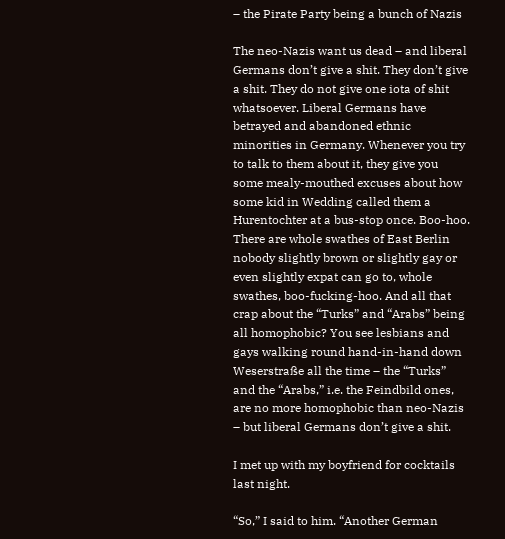– the Pirate Party being a bunch of Nazis

The neo-Nazis want us dead – and liberal Germans don’t give a shit. They don’t give a shit. They do not give one iota of shit whatsoever. Liberal Germans have betrayed and abandoned ethnic minorities in Germany. Whenever you try to talk to them about it, they give you some mealy-mouthed excuses about how some kid in Wedding called them a Hurentochter at a bus-stop once. Boo-hoo. There are whole swathes of East Berlin nobody slightly brown or slightly gay or even slightly expat can go to, whole swathes, boo-fucking-hoo. And all that crap about the “Turks” and “Arabs” being all homophobic? You see lesbians and gays walking round hand-in-hand down Weserstraße all the time – the “Turks” and the “Arabs,” i.e. the Feindbild ones, are no more homophobic than neo-Nazis – but liberal Germans don’t give a shit.

I met up with my boyfriend for cocktails last night.

“So,” I said to him. “Another German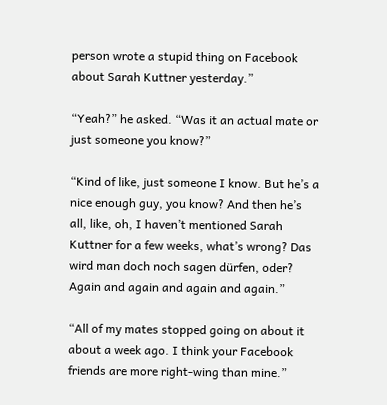person wrote a stupid thing on Facebook about Sarah Kuttner yesterday.”

“Yeah?” he asked. “Was it an actual mate or just someone you know?”

“Kind of like, just someone I know. But he’s a nice enough guy, you know? And then he’s all, like, oh, I haven’t mentioned Sarah Kuttner for a few weeks, what’s wrong? Das wird man doch noch sagen dürfen, oder? Again and again and again and again.”

“All of my mates stopped going on about it about a week ago. I think your Facebook friends are more right-wing than mine.”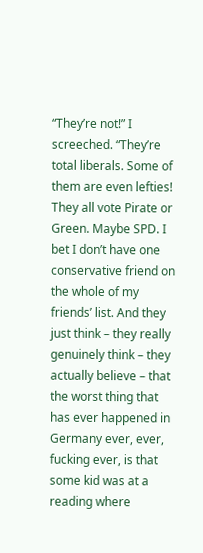“They’re not!” I screeched. “They’re total liberals. Some of them are even lefties! They all vote Pirate or Green. Maybe SPD. I bet I don’t have one conservative friend on the whole of my friends’ list. And they just think – they really genuinely think – they actually believe – that the worst thing that has ever happened in Germany ever, ever, fucking ever, is that some kid was at a reading where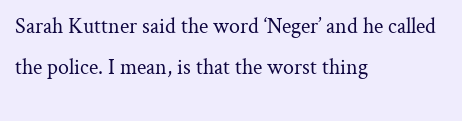Sarah Kuttner said the word ‘Neger’ and he called the police. I mean, is that the worst thing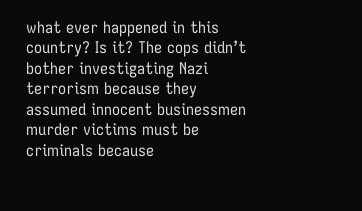what ever happened in this country? Is it? The cops didn’t bother investigating Nazi terrorism because they assumed innocent businessmen murder victims must be criminals because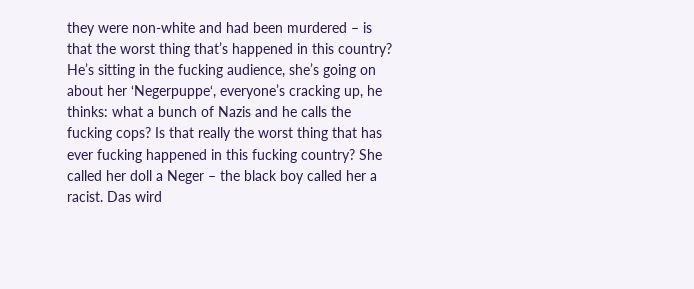they were non-white and had been murdered – is that the worst thing that’s happened in this country? He’s sitting in the fucking audience, she’s going on about her ‘Negerpuppe‘, everyone’s cracking up, he thinks: what a bunch of Nazis and he calls the fucking cops? Is that really the worst thing that has ever fucking happened in this fucking country? She called her doll a Neger – the black boy called her a racist. Das wird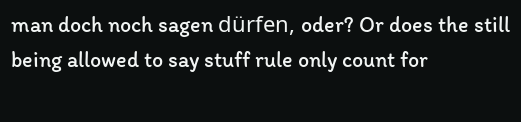man doch noch sagen dürfen, oder? Or does the still being allowed to say stuff rule only count for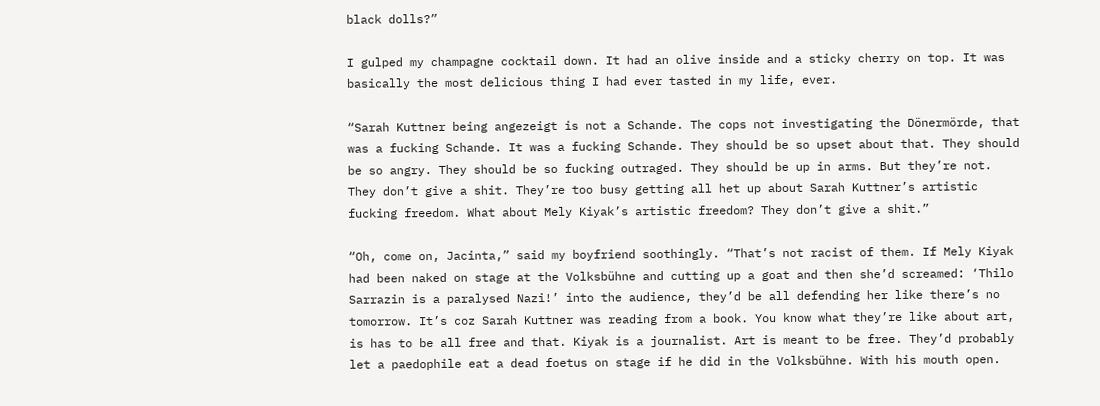black dolls?”

I gulped my champagne cocktail down. It had an olive inside and a sticky cherry on top. It was basically the most delicious thing I had ever tasted in my life, ever.

“Sarah Kuttner being angezeigt is not a Schande. The cops not investigating the Dönermörde, that was a fucking Schande. It was a fucking Schande. They should be so upset about that. They should be so angry. They should be so fucking outraged. They should be up in arms. But they’re not. They don’t give a shit. They’re too busy getting all het up about Sarah Kuttner’s artistic fucking freedom. What about Mely Kiyak’s artistic freedom? They don’t give a shit.”

“Oh, come on, Jacinta,” said my boyfriend soothingly. “That’s not racist of them. If Mely Kiyak had been naked on stage at the Volksbühne and cutting up a goat and then she’d screamed: ‘Thilo Sarrazin is a paralysed Nazi!’ into the audience, they’d be all defending her like there’s no tomorrow. It’s coz Sarah Kuttner was reading from a book. You know what they’re like about art, is has to be all free and that. Kiyak is a journalist. Art is meant to be free. They’d probably let a paedophile eat a dead foetus on stage if he did in the Volksbühne. With his mouth open.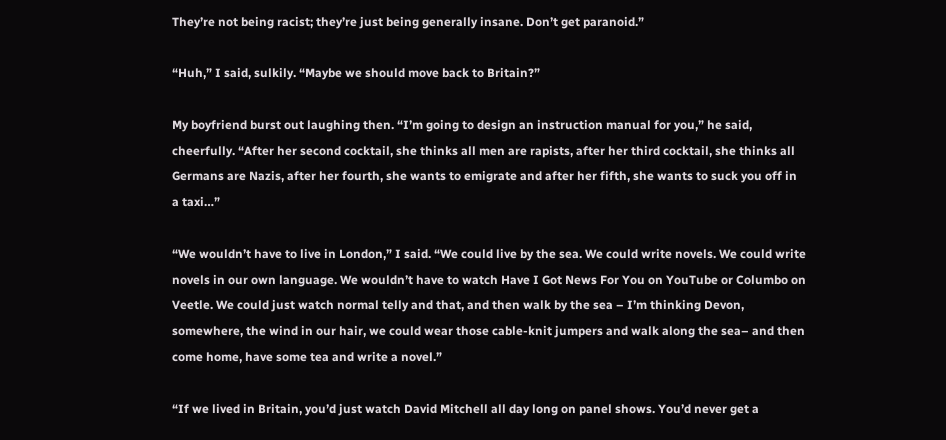They’re not being racist; they’re just being generally insane. Don’t get paranoid.”

“Huh,” I said, sulkily. “Maybe we should move back to Britain?”

My boyfriend burst out laughing then. “I’m going to design an instruction manual for you,” he said, cheerfully. “After her second cocktail, she thinks all men are rapists, after her third cocktail, she thinks all Germans are Nazis, after her fourth, she wants to emigrate and after her fifth, she wants to suck you off in a taxi…”

“We wouldn’t have to live in London,” I said. “We could live by the sea. We could write novels. We could write novels in our own language. We wouldn’t have to watch Have I Got News For You on YouTube or Columbo on Veetle. We could just watch normal telly and that, and then walk by the sea – I’m thinking Devon, somewhere, the wind in our hair, we could wear those cable-knit jumpers and walk along the sea– and then come home, have some tea and write a novel.”

“If we lived in Britain, you’d just watch David Mitchell all day long on panel shows. You’d never get a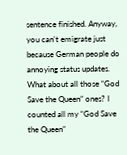sentence finished. Anyway, you can’t emigrate just because German people do annoying status updates. What about all those “God Save the Queen” ones? I counted all my “God Save the Queen”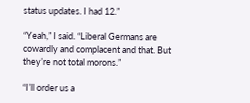status updates. I had 12.”

“Yeah,” I said. “Liberal Germans are cowardly and complacent and that. But they’re not total morons.”

“I’ll order us a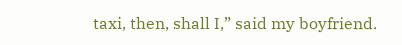taxi, then, shall I,” said my boyfriend.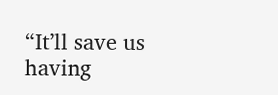“It’ll save us having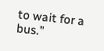to wait for a bus.”